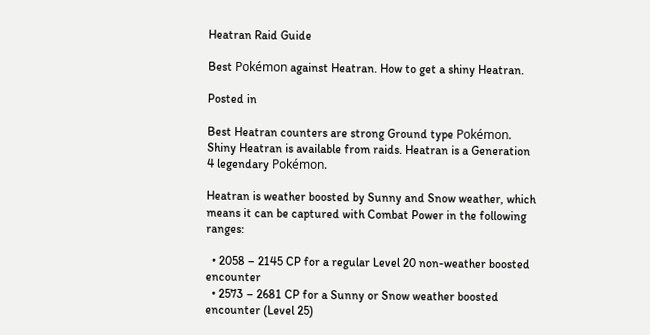Heatran Raid Guide

Best Pokémon against Heatran. How to get a shiny Heatran.

Posted in

Best Heatran counters are strong Ground type Pokémon. Shiny Heatran is available from raids. Heatran is a Generation 4 legendary Pokémon.

Heatran is weather boosted by Sunny and Snow weather, which means it can be captured with Combat Power in the following ranges:

  • 2058 – 2145 CP for a regular Level 20 non-weather boosted encounter
  • 2573 – 2681 CP for a Sunny or Snow weather boosted encounter (Level 25)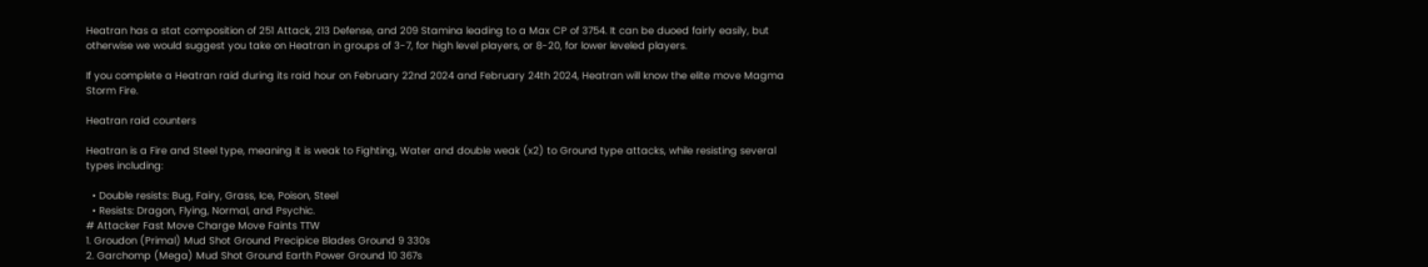Heatran has a stat composition of 251 Attack, 213 Defense, and 209 Stamina leading to a Max CP of 3754. It can be duoed fairly easily, but otherwise we would suggest you take on Heatran in groups of 3-7, for high level players, or 8-20, for lower leveled players.

If you complete a Heatran raid during its raid hour on February 22nd 2024 and February 24th 2024, Heatran will know the elite move Magma Storm Fire.

Heatran raid counters

Heatran is a Fire and Steel type, meaning it is weak to Fighting, Water and double weak (x2) to Ground type attacks, while resisting several types including:

  • Double resists: Bug, Fairy, Grass, Ice, Poison, Steel
  • Resists: Dragon, Flying, Normal, and Psychic.
# Attacker Fast Move Charge Move Faints TTW
1. Groudon (Primal) Mud Shot Ground Precipice Blades Ground 9 330s
2. Garchomp (Mega) Mud Shot Ground Earth Power Ground 10 367s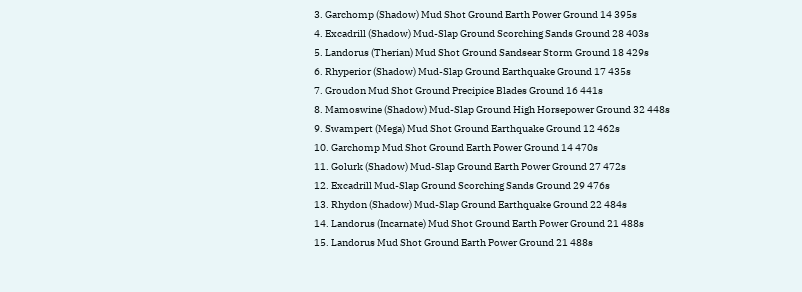3. Garchomp (Shadow) Mud Shot Ground Earth Power Ground 14 395s
4. Excadrill (Shadow) Mud-Slap Ground Scorching Sands Ground 28 403s
5. Landorus (Therian) Mud Shot Ground Sandsear Storm Ground 18 429s
6. Rhyperior (Shadow) Mud-Slap Ground Earthquake Ground 17 435s
7. Groudon Mud Shot Ground Precipice Blades Ground 16 441s
8. Mamoswine (Shadow) Mud-Slap Ground High Horsepower Ground 32 448s
9. Swampert (Mega) Mud Shot Ground Earthquake Ground 12 462s
10. Garchomp Mud Shot Ground Earth Power Ground 14 470s
11. Golurk (Shadow) Mud-Slap Ground Earth Power Ground 27 472s
12. Excadrill Mud-Slap Ground Scorching Sands Ground 29 476s
13. Rhydon (Shadow) Mud-Slap Ground Earthquake Ground 22 484s
14. Landorus (Incarnate) Mud Shot Ground Earth Power Ground 21 488s
15. Landorus Mud Shot Ground Earth Power Ground 21 488s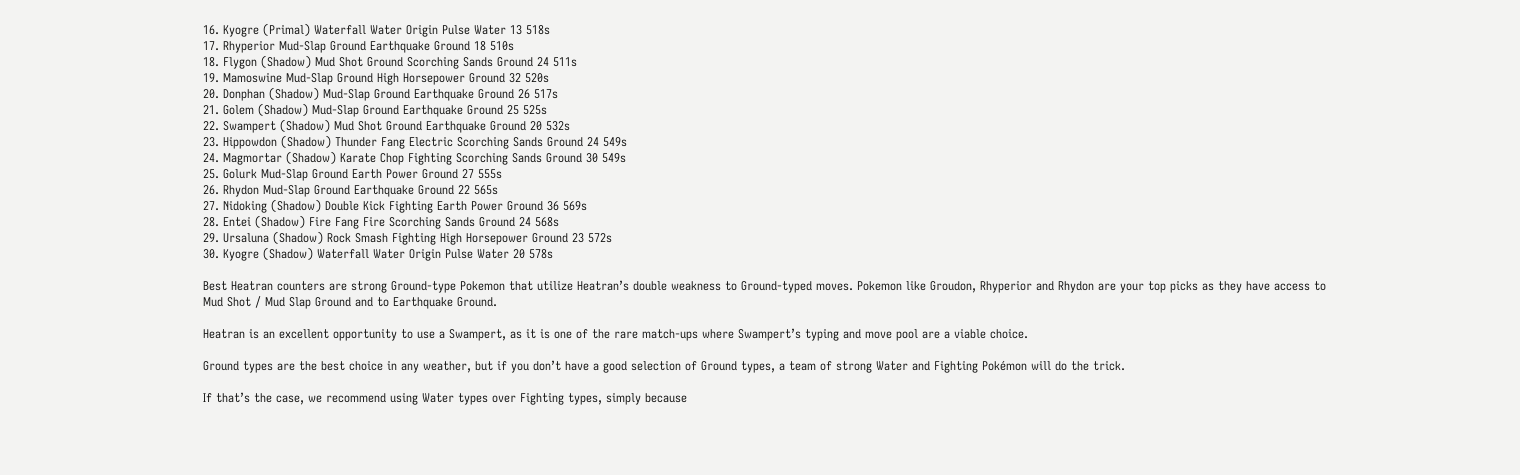16. Kyogre (Primal) Waterfall Water Origin Pulse Water 13 518s
17. Rhyperior Mud-Slap Ground Earthquake Ground 18 510s
18. Flygon (Shadow) Mud Shot Ground Scorching Sands Ground 24 511s
19. Mamoswine Mud-Slap Ground High Horsepower Ground 32 520s
20. Donphan (Shadow) Mud-Slap Ground Earthquake Ground 26 517s
21. Golem (Shadow) Mud-Slap Ground Earthquake Ground 25 525s
22. Swampert (Shadow) Mud Shot Ground Earthquake Ground 20 532s
23. Hippowdon (Shadow) Thunder Fang Electric Scorching Sands Ground 24 549s
24. Magmortar (Shadow) Karate Chop Fighting Scorching Sands Ground 30 549s
25. Golurk Mud-Slap Ground Earth Power Ground 27 555s
26. Rhydon Mud-Slap Ground Earthquake Ground 22 565s
27. Nidoking (Shadow) Double Kick Fighting Earth Power Ground 36 569s
28. Entei (Shadow) Fire Fang Fire Scorching Sands Ground 24 568s
29. Ursaluna (Shadow) Rock Smash Fighting High Horsepower Ground 23 572s
30. Kyogre (Shadow) Waterfall Water Origin Pulse Water 20 578s

Best Heatran counters are strong Ground-type Pokemon that utilize Heatran’s double weakness to Ground-typed moves. Pokemon like Groudon, Rhyperior and Rhydon are your top picks as they have access to Mud Shot / Mud Slap Ground and to Earthquake Ground.

Heatran is an excellent opportunity to use a Swampert, as it is one of the rare match-ups where Swampert’s typing and move pool are a viable choice.

Ground types are the best choice in any weather, but if you don’t have a good selection of Ground types, a team of strong Water and Fighting Pokémon will do the trick.

If that’s the case, we recommend using Water types over Fighting types, simply because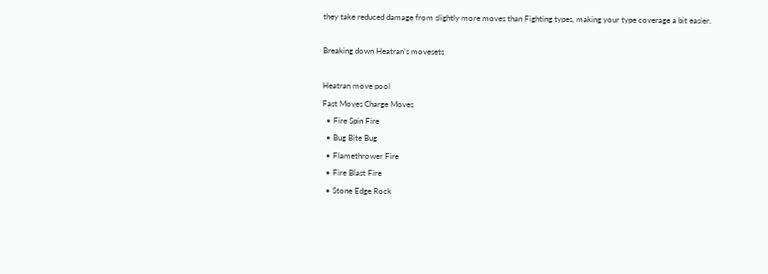they take reduced damage from slightly more moves than Fighting types, making your type coverage a bit easier.

Breaking down Heatran’s movesets

Heatran move pool
Fast Moves Charge Moves
  • Fire Spin Fire
  • Bug Bite Bug
  • Flamethrower Fire
  • Fire Blast Fire
  • Stone Edge Rock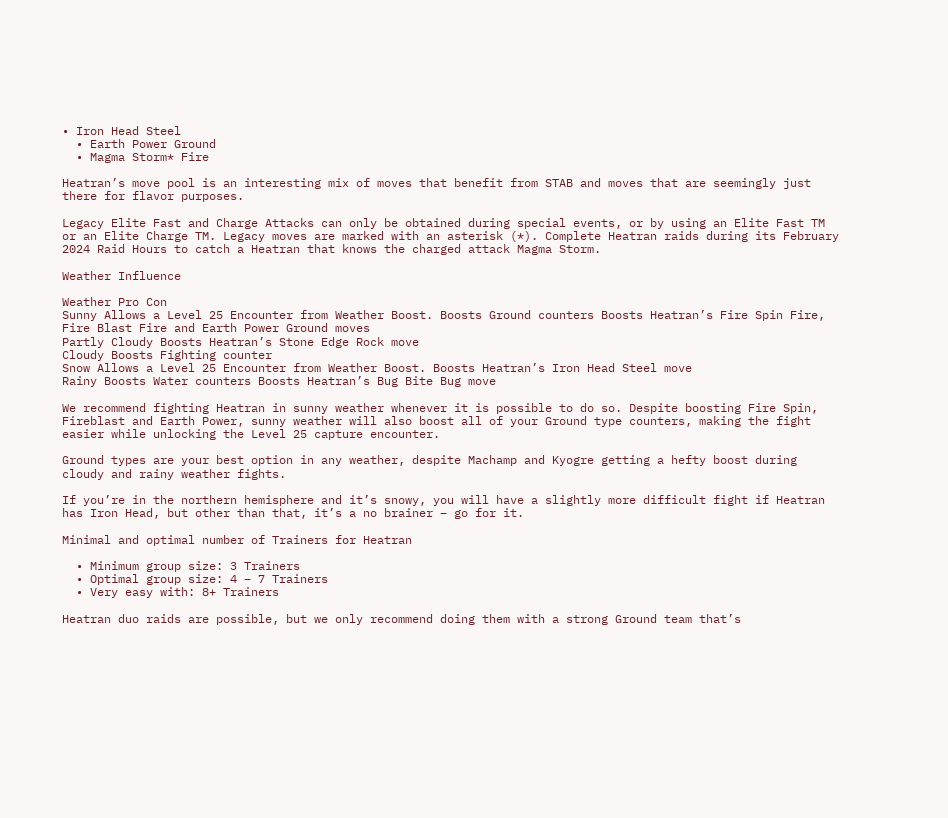• Iron Head Steel
  • Earth Power Ground
  • Magma Storm* Fire

Heatran’s move pool is an interesting mix of moves that benefit from STAB and moves that are seemingly just there for flavor purposes.

Legacy Elite Fast and Charge Attacks can only be obtained during special events, or by using an Elite Fast TM or an Elite Charge TM. Legacy moves are marked with an asterisk (*). Complete Heatran raids during its February 2024 Raid Hours to catch a Heatran that knows the charged attack Magma Storm.

Weather Influence

Weather Pro Con
Sunny Allows a Level 25 Encounter from Weather Boost. Boosts Ground counters Boosts Heatran’s Fire Spin Fire, Fire Blast Fire and Earth Power Ground moves
Partly Cloudy Boosts Heatran’s Stone Edge Rock move
Cloudy Boosts Fighting counter
Snow Allows a Level 25 Encounter from Weather Boost. Boosts Heatran’s Iron Head Steel move
Rainy Boosts Water counters Boosts Heatran’s Bug Bite Bug move

We recommend fighting Heatran in sunny weather whenever it is possible to do so. Despite boosting Fire Spin, Fireblast and Earth Power, sunny weather will also boost all of your Ground type counters, making the fight easier while unlocking the Level 25 capture encounter.

Ground types are your best option in any weather, despite Machamp and Kyogre getting a hefty boost during cloudy and rainy weather fights.

If you’re in the northern hemisphere and it’s snowy, you will have a slightly more difficult fight if Heatran has Iron Head, but other than that, it’s a no brainer – go for it.

Minimal and optimal number of Trainers for Heatran

  • Minimum group size: 3 Trainers
  • Optimal group size: 4 – 7 Trainers
  • Very easy with: 8+ Trainers

Heatran duo raids are possible, but we only recommend doing them with a strong Ground team that’s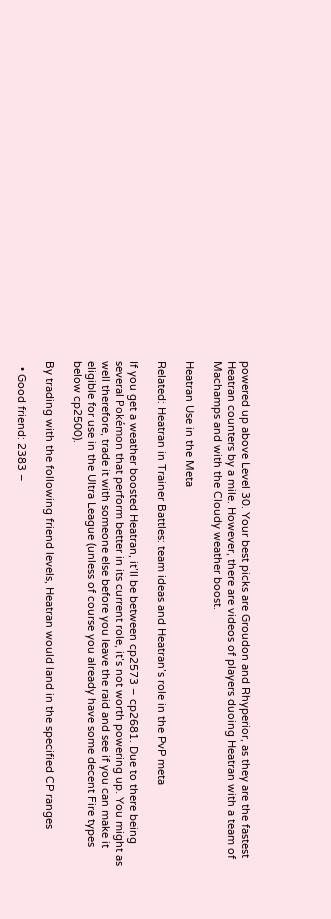powered up above Level 30. Your best picks are Groudon and Rhyperior, as they are the fastest Heatran counters by a mile. However, there are videos of players duoing Heatran with a team of Machamps and with the Cloudy weather boost.

Heatran Use in the Meta

Related: Heatran in Trainer Battles: team ideas and Heatran’s role in the PvP meta

If you get a weather boosted Heatran, it’ll be between cp2573 – cp2681. Due to there being several Pokémon that perform better in its current role, it’s not worth powering up. You might as well therefore, trade it with someone else before you leave the raid and see if you can make it eligible for use in the Ultra League (unless of course you already have some decent Fire types below cp2500).

By trading with the following friend levels, Heatran would land in the specified CP ranges

  • Good friend: 2383 –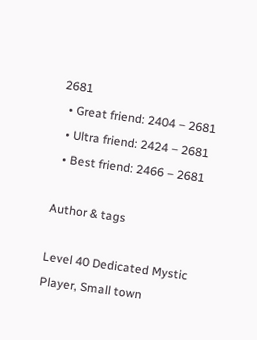2681
  • Great friend: 2404 – 2681
  • Ultra friend: 2424 – 2681
  • Best friend: 2466 – 2681

Author & tags

Level 40 Dedicated Mystic Player, Small town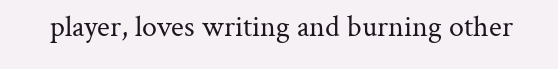player, loves writing and burning other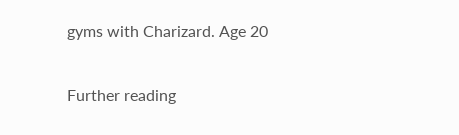gyms with Charizard. Age 20

Further reading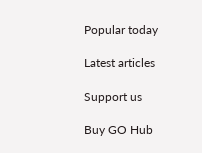Popular today

Latest articles

Support us

Buy GO Hub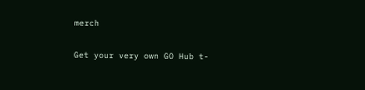merch

Get your very own GO Hub t-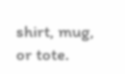shirt, mug, or tote.